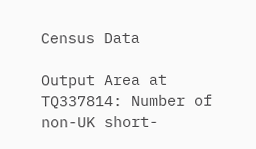Census Data

Output Area at TQ337814: Number of non-UK short-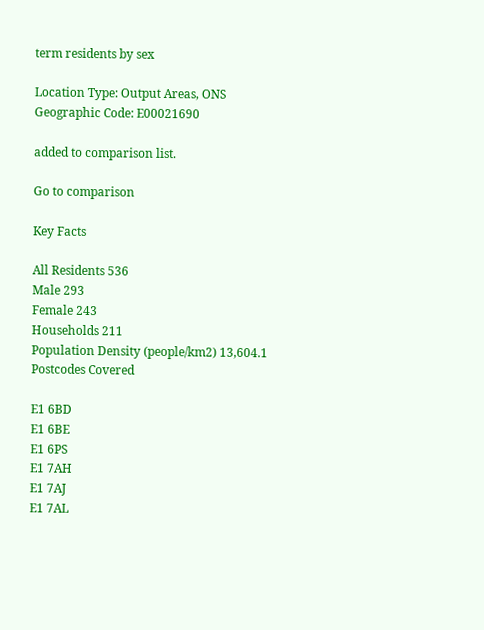term residents by sex

Location Type: Output Areas, ONS Geographic Code: E00021690

added to comparison list.

Go to comparison

Key Facts

All Residents 536
Male 293
Female 243
Households 211
Population Density (people/km2) 13,604.1
Postcodes Covered

E1 6BD
E1 6BE
E1 6PS
E1 7AH
E1 7AJ
E1 7AL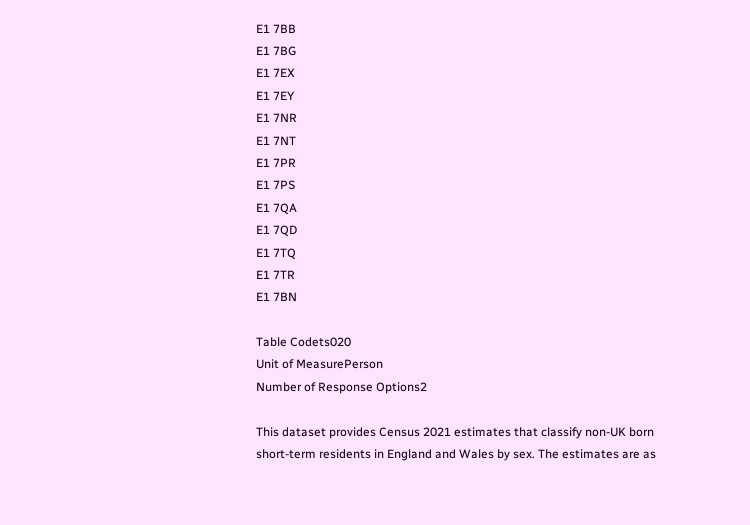E1 7BB
E1 7BG
E1 7EX
E1 7EY
E1 7NR
E1 7NT
E1 7PR
E1 7PS
E1 7QA
E1 7QD
E1 7TQ
E1 7TR
E1 7BN

Table Codets020
Unit of MeasurePerson
Number of Response Options2

This dataset provides Census 2021 estimates that classify non-UK born short-term residents in England and Wales by sex. The estimates are as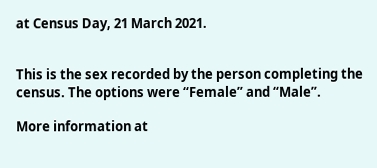at Census Day, 21 March 2021.


This is the sex recorded by the person completing the census. The options were “Female” and “Male”.

More information at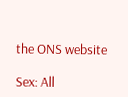the ONS website

Sex: All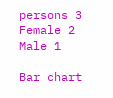persons 3
Female 2
Male 1

Bar chart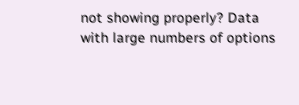not showing properly? Data with large numbers of options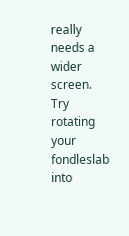really needs a wider screen. Try rotating your fondleslab into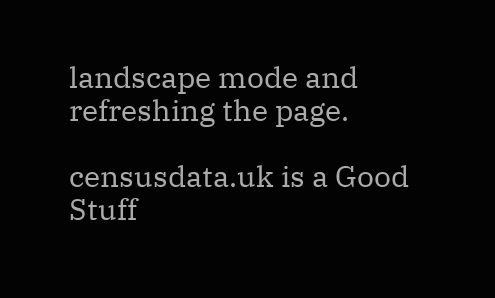landscape mode and refreshing the page.

censusdata.uk is a Good Stuff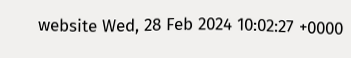website Wed, 28 Feb 2024 10:02:27 +0000